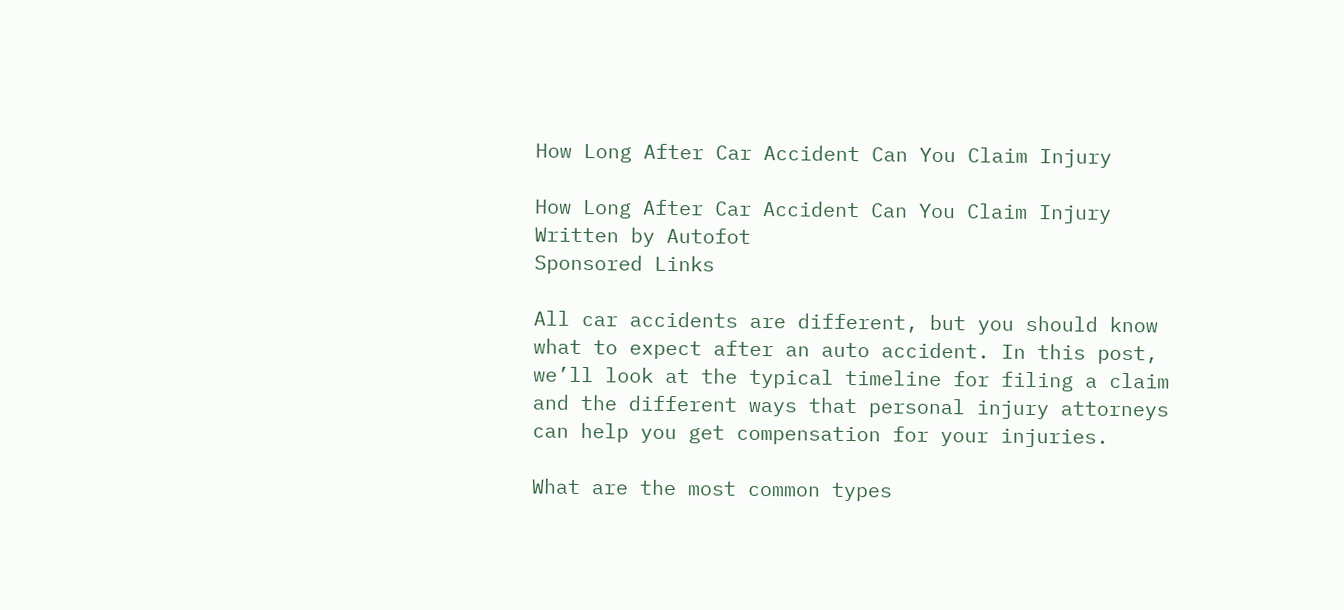How Long After Car Accident Can You Claim Injury

How Long After Car Accident Can You Claim Injury
Written by Autofot
Sponsored Links

All car accidents are different, but you should know what to expect after an auto accident. In this post, we’ll look at the typical timeline for filing a claim and the different ways that personal injury attorneys can help you get compensation for your injuries.

What are the most common types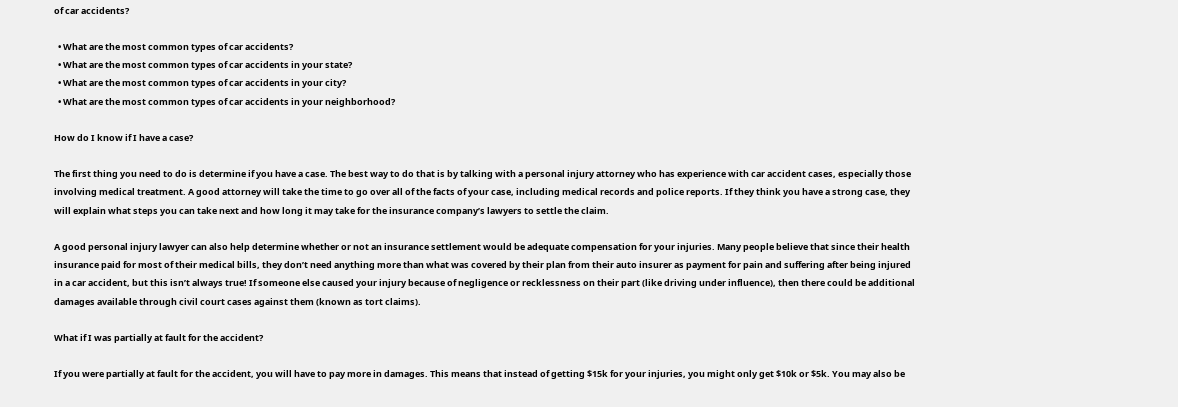of car accidents?

  • What are the most common types of car accidents?
  • What are the most common types of car accidents in your state?
  • What are the most common types of car accidents in your city?
  • What are the most common types of car accidents in your neighborhood?

How do I know if I have a case?

The first thing you need to do is determine if you have a case. The best way to do that is by talking with a personal injury attorney who has experience with car accident cases, especially those involving medical treatment. A good attorney will take the time to go over all of the facts of your case, including medical records and police reports. If they think you have a strong case, they will explain what steps you can take next and how long it may take for the insurance company’s lawyers to settle the claim.

A good personal injury lawyer can also help determine whether or not an insurance settlement would be adequate compensation for your injuries. Many people believe that since their health insurance paid for most of their medical bills, they don’t need anything more than what was covered by their plan from their auto insurer as payment for pain and suffering after being injured in a car accident, but this isn’t always true! If someone else caused your injury because of negligence or recklessness on their part (like driving under influence), then there could be additional damages available through civil court cases against them (known as tort claims).

What if I was partially at fault for the accident?

If you were partially at fault for the accident, you will have to pay more in damages. This means that instead of getting $15k for your injuries, you might only get $10k or $5k. You may also be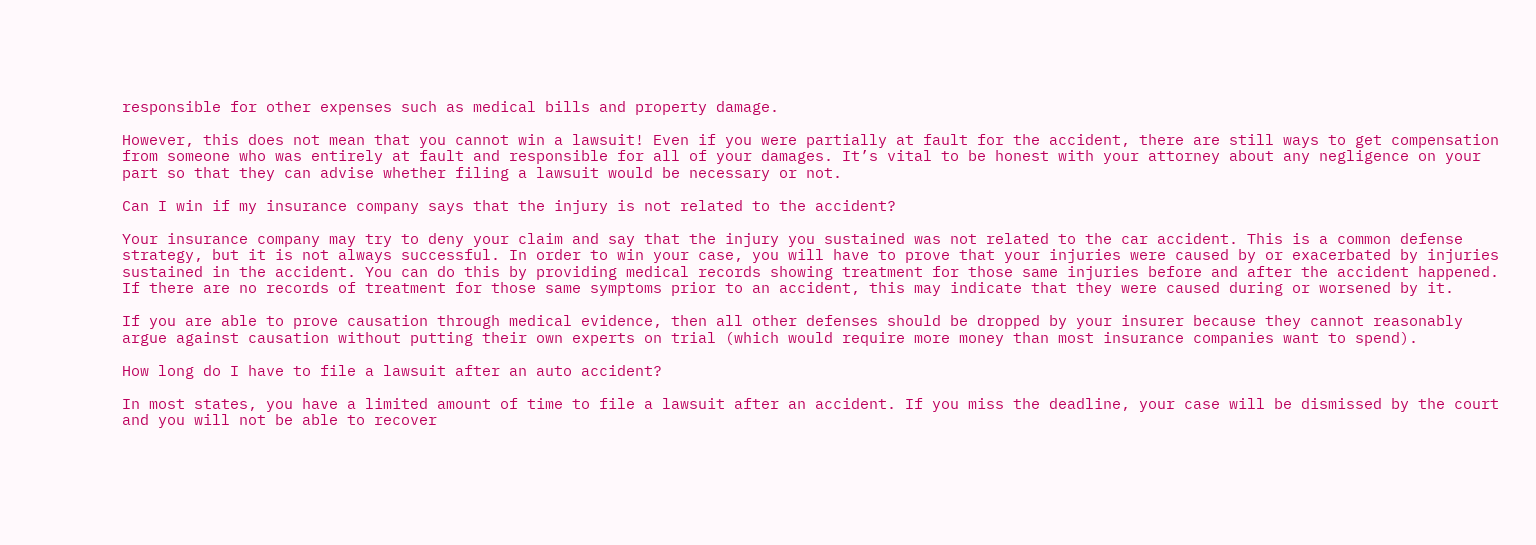responsible for other expenses such as medical bills and property damage.

However, this does not mean that you cannot win a lawsuit! Even if you were partially at fault for the accident, there are still ways to get compensation from someone who was entirely at fault and responsible for all of your damages. It’s vital to be honest with your attorney about any negligence on your part so that they can advise whether filing a lawsuit would be necessary or not.

Can I win if my insurance company says that the injury is not related to the accident?

Your insurance company may try to deny your claim and say that the injury you sustained was not related to the car accident. This is a common defense strategy, but it is not always successful. In order to win your case, you will have to prove that your injuries were caused by or exacerbated by injuries sustained in the accident. You can do this by providing medical records showing treatment for those same injuries before and after the accident happened. If there are no records of treatment for those same symptoms prior to an accident, this may indicate that they were caused during or worsened by it.

If you are able to prove causation through medical evidence, then all other defenses should be dropped by your insurer because they cannot reasonably argue against causation without putting their own experts on trial (which would require more money than most insurance companies want to spend).

How long do I have to file a lawsuit after an auto accident?

In most states, you have a limited amount of time to file a lawsuit after an accident. If you miss the deadline, your case will be dismissed by the court and you will not be able to recover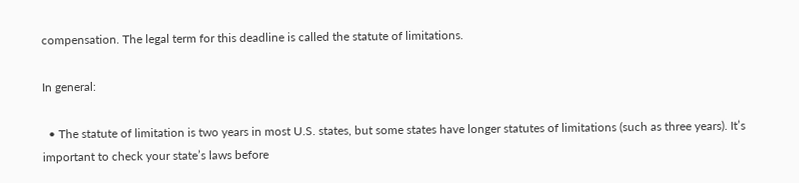compensation. The legal term for this deadline is called the statute of limitations.

In general:

  • The statute of limitation is two years in most U.S. states, but some states have longer statutes of limitations (such as three years). It’s important to check your state’s laws before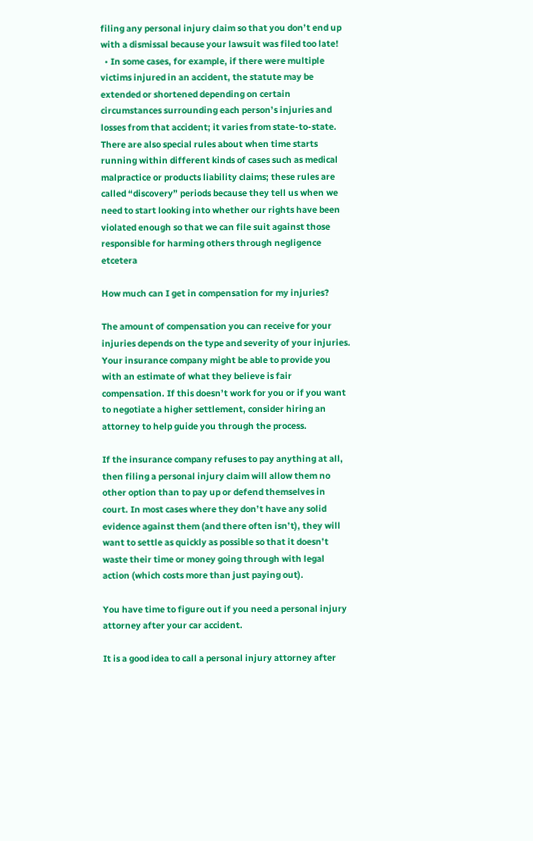filing any personal injury claim so that you don’t end up with a dismissal because your lawsuit was filed too late!
  • In some cases, for example, if there were multiple victims injured in an accident, the statute may be extended or shortened depending on certain circumstances surrounding each person’s injuries and losses from that accident; it varies from state-to-state. There are also special rules about when time starts running within different kinds of cases such as medical malpractice or products liability claims; these rules are called “discovery” periods because they tell us when we need to start looking into whether our rights have been violated enough so that we can file suit against those responsible for harming others through negligence etcetera

How much can I get in compensation for my injuries?

The amount of compensation you can receive for your injuries depends on the type and severity of your injuries. Your insurance company might be able to provide you with an estimate of what they believe is fair compensation. If this doesn’t work for you or if you want to negotiate a higher settlement, consider hiring an attorney to help guide you through the process.

If the insurance company refuses to pay anything at all, then filing a personal injury claim will allow them no other option than to pay up or defend themselves in court. In most cases where they don’t have any solid evidence against them (and there often isn’t), they will want to settle as quickly as possible so that it doesn’t waste their time or money going through with legal action (which costs more than just paying out).

You have time to figure out if you need a personal injury attorney after your car accident.

It is a good idea to call a personal injury attorney after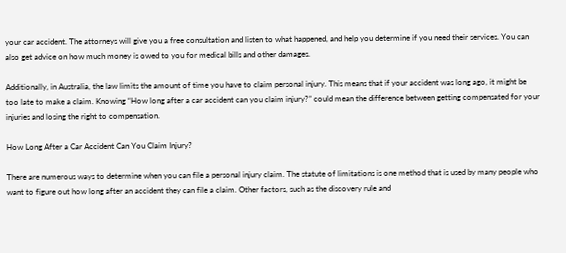your car accident. The attorneys will give you a free consultation and listen to what happened, and help you determine if you need their services. You can also get advice on how much money is owed to you for medical bills and other damages.

Additionally, in Australia, the law limits the amount of time you have to claim personal injury. This means that if your accident was long ago, it might be too late to make a claim. Knowing “How long after a car accident can you claim injury?” could mean the difference between getting compensated for your injuries and losing the right to compensation.

How Long After a Car Accident Can You Claim Injury?

There are numerous ways to determine when you can file a personal injury claim. The statute of limitations is one method that is used by many people who want to figure out how long after an accident they can file a claim. Other factors, such as the discovery rule and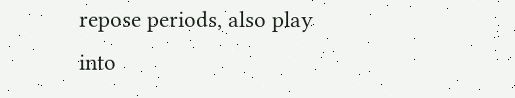repose periods, also play into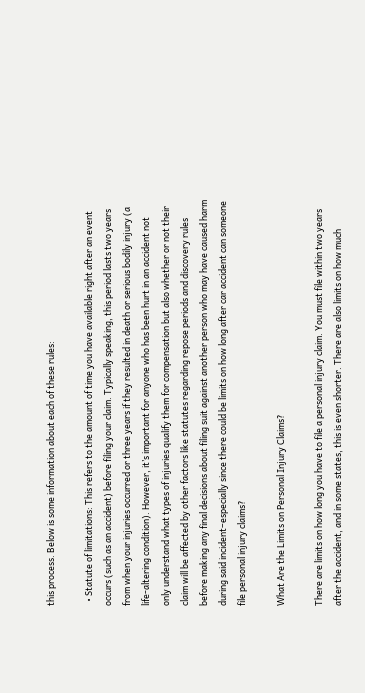this process. Below is some information about each of these rules:

  • Statute of limitations: This refers to the amount of time you have available right after an event occurs (such as an accident) before filing your claim. Typically speaking, this period lasts two years from when your injuries occurred or three years if they resulted in death or serious bodily injury (a life-altering condition). However, it’s important for anyone who has been hurt in an accident not only understand what types of injuries qualify them for compensation but also whether or not their claim will be affected by other factors like statutes regarding repose periods and discovery rules before making any final decisions about filing suit against another person who may have caused harm during said incident–especially since there could be limits on how long after car accident can someone file personal injury claims?

What Are the Limits on Personal Injury Claims?

There are limits on how long you have to file a personal injury claim. You must file within two years after the accident, and in some states, this is even shorter. There are also limits on how much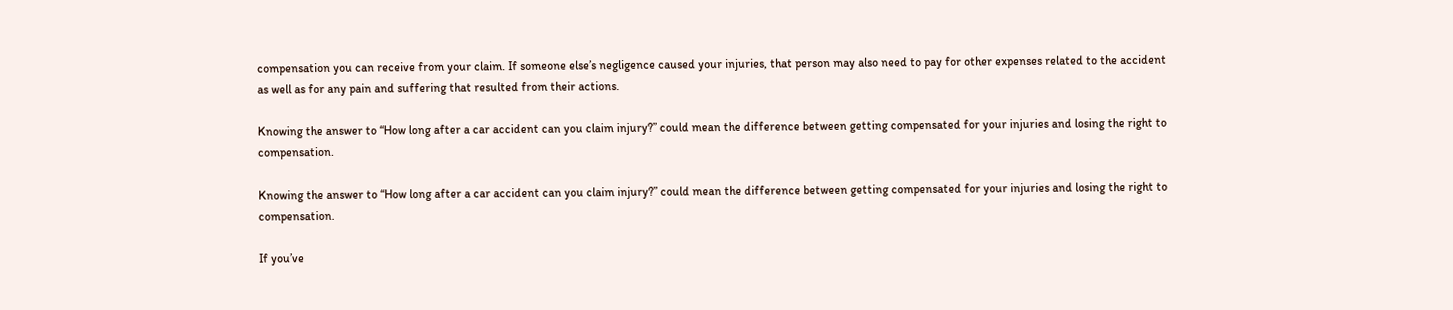compensation you can receive from your claim. If someone else’s negligence caused your injuries, that person may also need to pay for other expenses related to the accident as well as for any pain and suffering that resulted from their actions.

Knowing the answer to “How long after a car accident can you claim injury?” could mean the difference between getting compensated for your injuries and losing the right to compensation.

Knowing the answer to “How long after a car accident can you claim injury?” could mean the difference between getting compensated for your injuries and losing the right to compensation.

If you’ve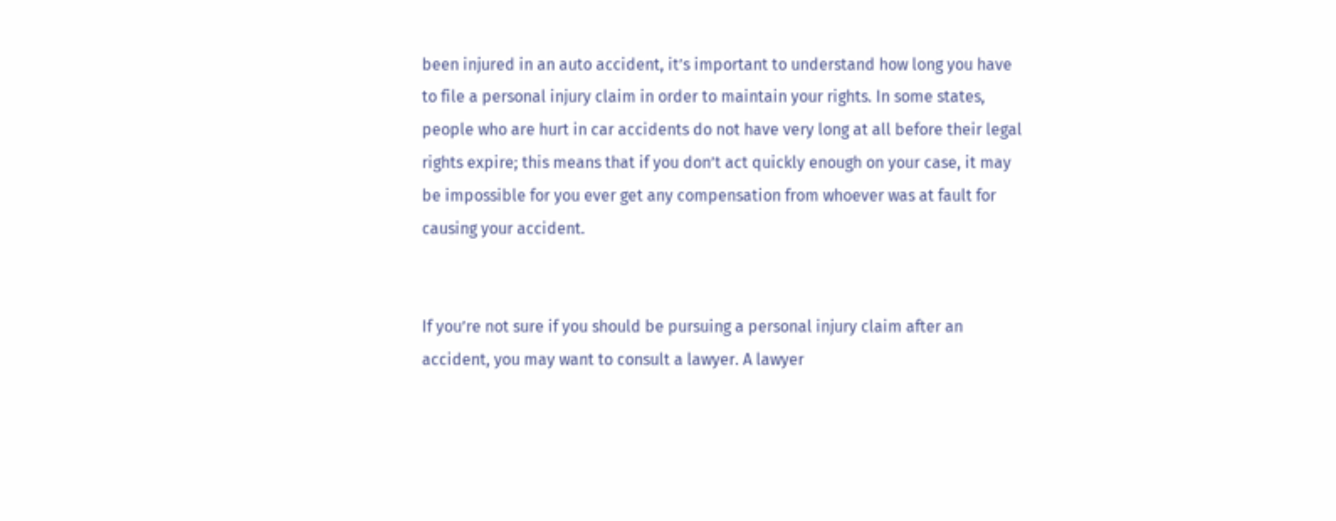been injured in an auto accident, it’s important to understand how long you have to file a personal injury claim in order to maintain your rights. In some states, people who are hurt in car accidents do not have very long at all before their legal rights expire; this means that if you don’t act quickly enough on your case, it may be impossible for you ever get any compensation from whoever was at fault for causing your accident.


If you’re not sure if you should be pursuing a personal injury claim after an accident, you may want to consult a lawyer. A lawyer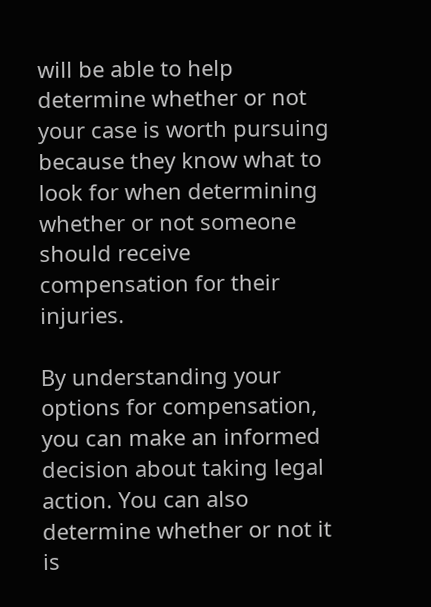will be able to help determine whether or not your case is worth pursuing because they know what to look for when determining whether or not someone should receive compensation for their injuries.

By understanding your options for compensation, you can make an informed decision about taking legal action. You can also determine whether or not it is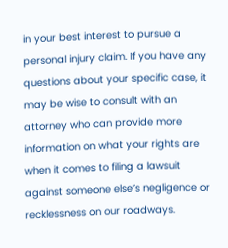in your best interest to pursue a personal injury claim. If you have any questions about your specific case, it may be wise to consult with an attorney who can provide more information on what your rights are when it comes to filing a lawsuit against someone else’s negligence or recklessness on our roadways.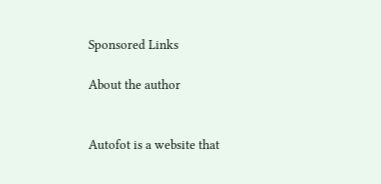Sponsored Links

About the author


Autofot is a website that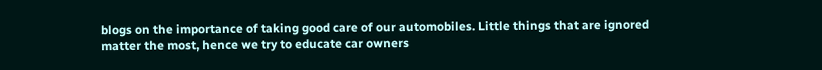blogs on the importance of taking good care of our automobiles. Little things that are ignored matter the most, hence we try to educate car owners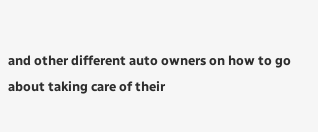and other different auto owners on how to go about taking care of their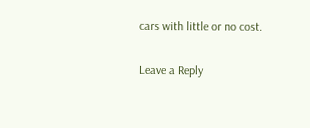cars with little or no cost.

Leave a Reply